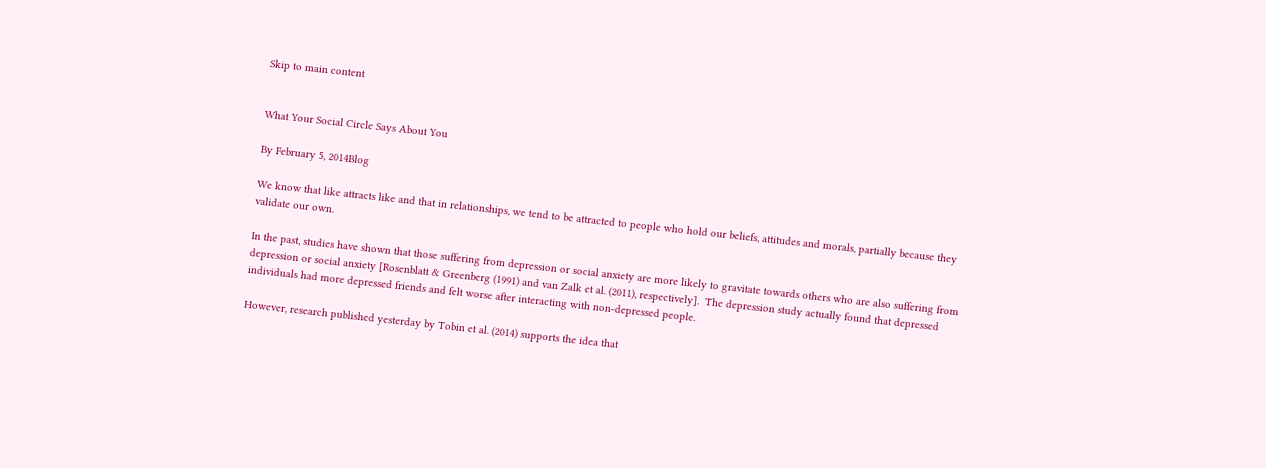Skip to main content


What Your Social Circle Says About You

By February 5, 2014Blog

We know that like attracts like and that in relationships, we tend to be attracted to people who hold our beliefs, attitudes and morals, partially because they validate our own.

In the past, studies have shown that those suffering from depression or social anxiety are more likely to gravitate towards others who are also suffering from depression or social anxiety [Rosenblatt & Greenberg (1991) and van Zalk et al. (2011), respectively].  The depression study actually found that depressed individuals had more depressed friends and felt worse after interacting with non-depressed people.

However, research published yesterday by Tobin et al. (2014) supports the idea that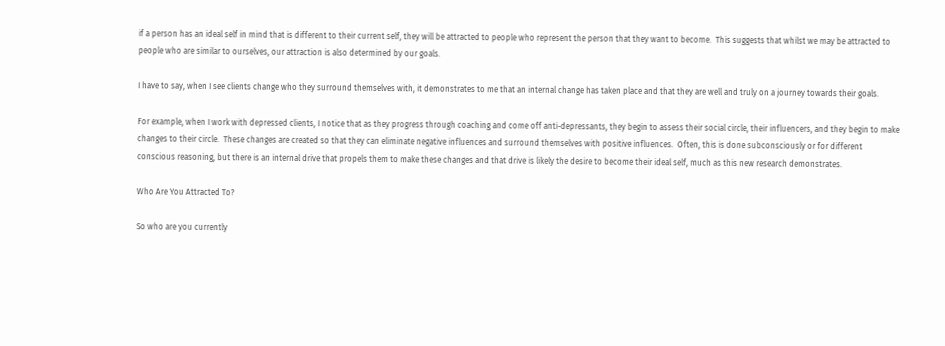if a person has an ideal self in mind that is different to their current self, they will be attracted to people who represent the person that they want to become.  This suggests that whilst we may be attracted to people who are similar to ourselves, our attraction is also determined by our goals.

I have to say, when I see clients change who they surround themselves with, it demonstrates to me that an internal change has taken place and that they are well and truly on a journey towards their goals.

For example, when I work with depressed clients, I notice that as they progress through coaching and come off anti-depressants, they begin to assess their social circle, their influencers, and they begin to make changes to their circle.  These changes are created so that they can eliminate negative influences and surround themselves with positive influences.  Often, this is done subconsciously or for different conscious reasoning, but there is an internal drive that propels them to make these changes and that drive is likely the desire to become their ideal self, much as this new research demonstrates.

Who Are You Attracted To?

So who are you currently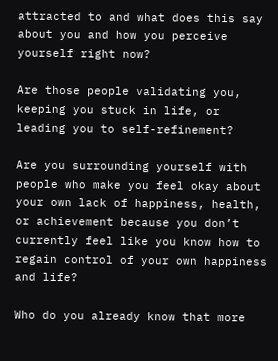attracted to and what does this say about you and how you perceive yourself right now?

Are those people validating you, keeping you stuck in life, or leading you to self-refinement?

Are you surrounding yourself with people who make you feel okay about your own lack of happiness, health, or achievement because you don’t currently feel like you know how to regain control of your own happiness and life?

Who do you already know that more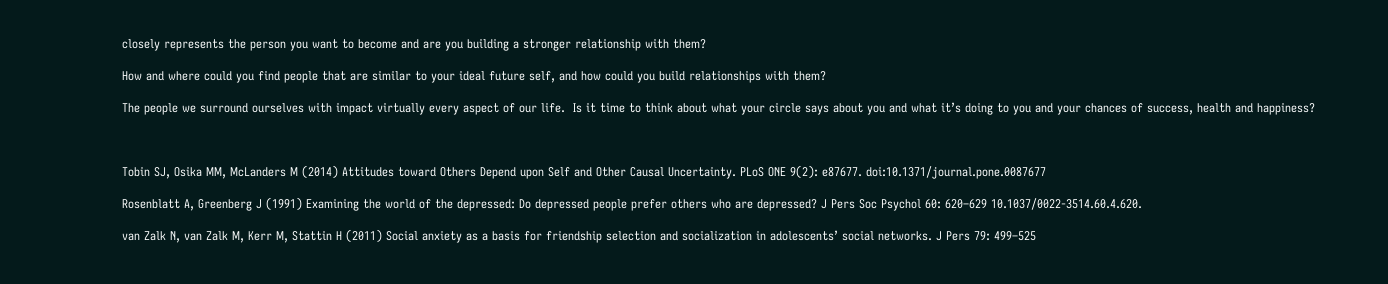closely represents the person you want to become and are you building a stronger relationship with them?

How and where could you find people that are similar to your ideal future self, and how could you build relationships with them?

The people we surround ourselves with impact virtually every aspect of our life.  Is it time to think about what your circle says about you and what it’s doing to you and your chances of success, health and happiness?



Tobin SJ, Osika MM, McLanders M (2014) Attitudes toward Others Depend upon Self and Other Causal Uncertainty. PLoS ONE 9(2): e87677. doi:10.1371/journal.pone.0087677

Rosenblatt A, Greenberg J (1991) Examining the world of the depressed: Do depressed people prefer others who are depressed? J Pers Soc Psychol 60: 620–629 10.1037/0022-3514.60.4.620.

van Zalk N, van Zalk M, Kerr M, Stattin H (2011) Social anxiety as a basis for friendship selection and socialization in adolescents’ social networks. J Pers 79: 499–525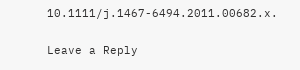10.1111/j.1467-6494.2011.00682.x.

Leave a Reply